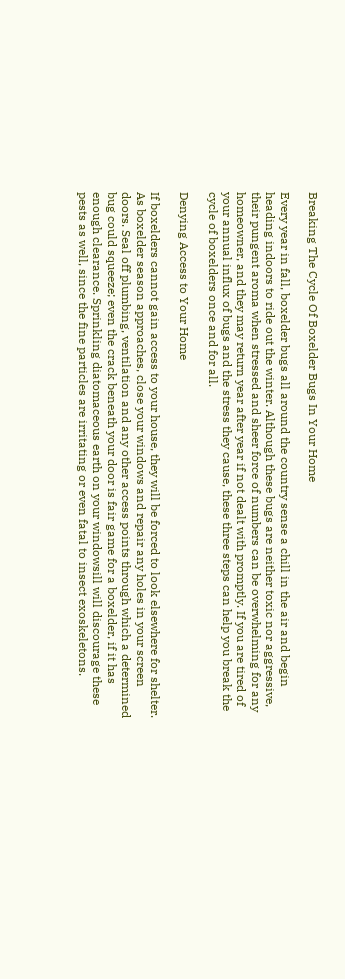Breaking The Cycle Of Boxelder Bugs In Your Home

Every year in fall, boxelder bugs all around the country sense a chill in the air and begin heading indoors to ride out the winter. Although these bugs are neither toxic nor aggressive, their pungent aroma when stressed and sheer force of numbers can be overwhelming for any homeowner, and they may return year after year if not dealt with promptly. If you are tired of your annual influx of bugs and the stress they cause, these three steps can help you break the cycle of boxelders once and for all.

Denying Access to Your Home

If boxelders cannot gain access to your house, they will be forced to look elsewhere for shelter. As boxelder season approaches, close your windows and repair any holes in your screen doors. Seal off plumbing, ventilation and any other access points through which a determined bug could squeeze; even the crack beneath your door is fair game for a boxelder, if it has enough clearance. Sprinkling diatomaceous earth on your windowsill will discourage these pests as well, since the fine particles are irritating or even fatal to insect exoskeletons.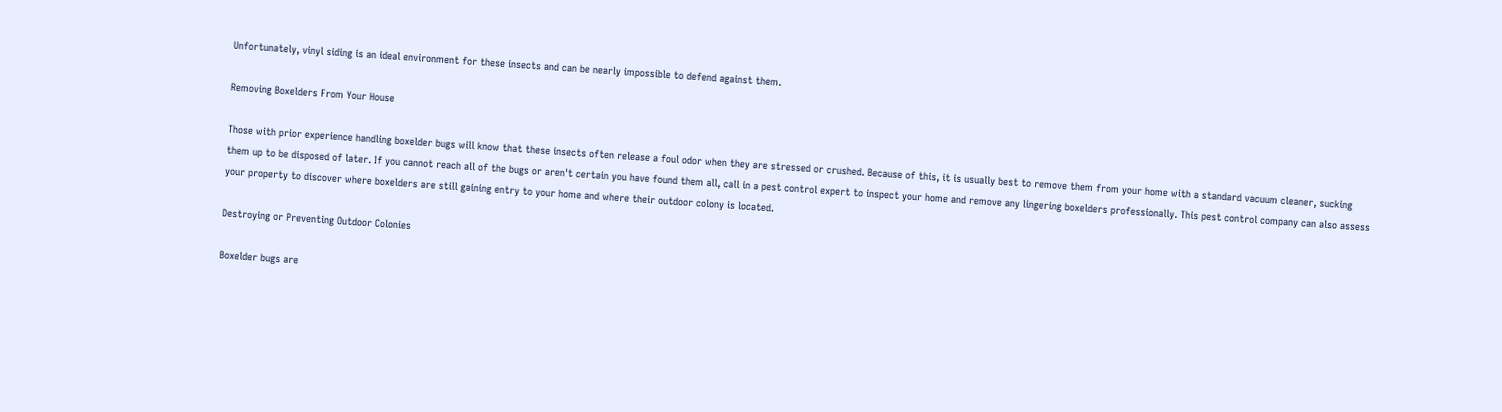Unfortunately, vinyl siding is an ideal environment for these insects and can be nearly impossible to defend against them.

Removing Boxelders From Your House

Those with prior experience handling boxelder bugs will know that these insects often release a foul odor when they are stressed or crushed. Because of this, it is usually best to remove them from your home with a standard vacuum cleaner, sucking them up to be disposed of later. If you cannot reach all of the bugs or aren't certain you have found them all, call in a pest control expert to inspect your home and remove any lingering boxelders professionally. This pest control company can also assess your property to discover where boxelders are still gaining entry to your home and where their outdoor colony is located.

Destroying or Preventing Outdoor Colonies

Boxelder bugs are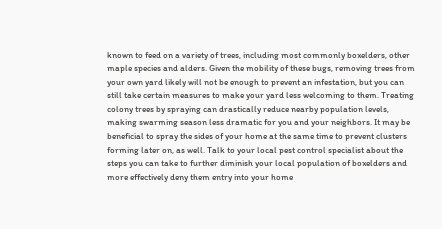known to feed on a variety of trees, including most commonly boxelders, other maple species and alders. Given the mobility of these bugs, removing trees from your own yard likely will not be enough to prevent an infestation, but you can still take certain measures to make your yard less welcoming to them. Treating colony trees by spraying can drastically reduce nearby population levels, making swarming season less dramatic for you and your neighbors. It may be beneficial to spray the sides of your home at the same time to prevent clusters forming later on, as well. Talk to your local pest control specialist about the steps you can take to further diminish your local population of boxelders and more effectively deny them entry into your home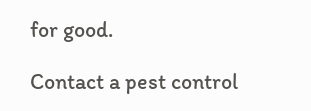for good.

Contact a pest control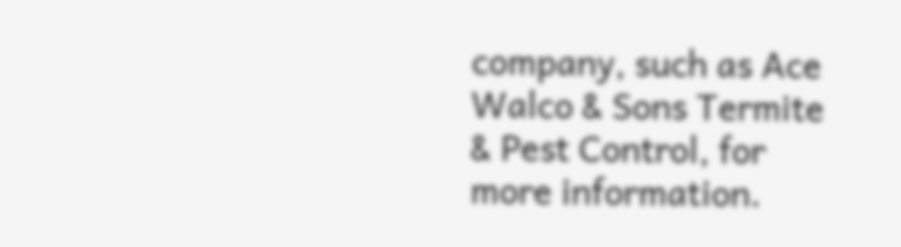company, such as Ace Walco & Sons Termite & Pest Control, for more information.